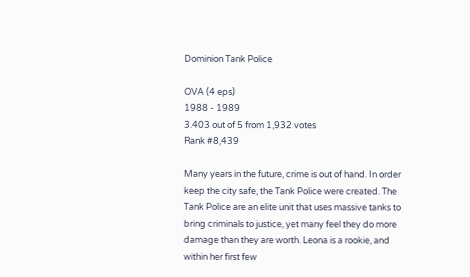Dominion Tank Police

OVA (4 eps)
1988 - 1989
3.403 out of 5 from 1,932 votes
Rank #8,439

Many years in the future, crime is out of hand. In order keep the city safe, the Tank Police were created. The Tank Police are an elite unit that uses massive tanks to bring criminals to justice, yet many feel they do more damage than they are worth. Leona is a rookie, and within her first few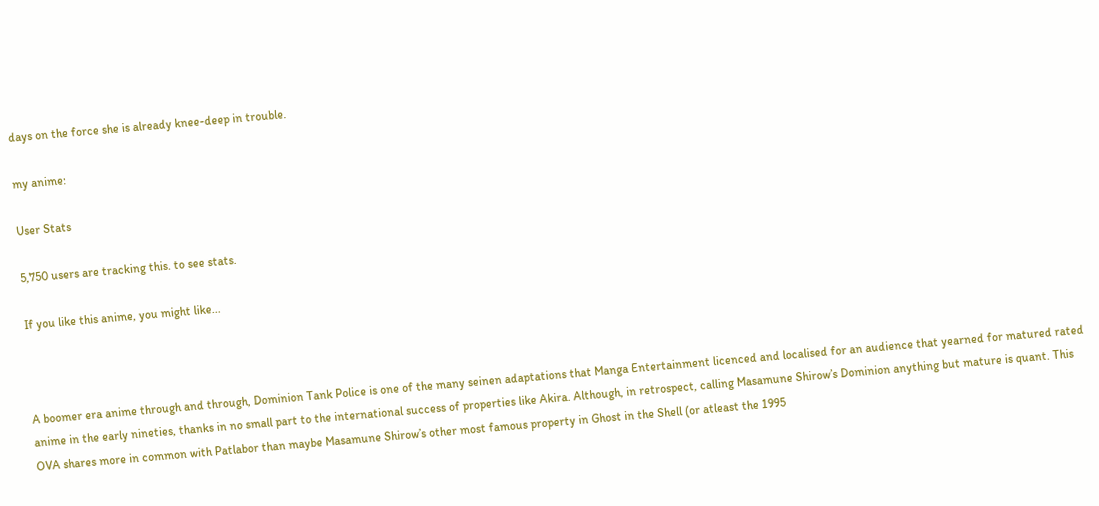days on the force she is already knee-deep in trouble.

my anime:

User Stats

5,750 users are tracking this. to see stats.

If you like this anime, you might like...



A boomer era anime through and through, Dominion Tank Police is one of the many seinen adaptations that Manga Entertainment licenced and localised for an audience that yearned for matured rated anime in the early nineties, thanks in no small part to the international success of properties like Akira. Although, in retrospect, calling Masamune Shirow’s Dominion anything but mature is quant. This OVA shares more in common with Patlabor than maybe Masamune Shirow’s other most famous property in Ghost in the Shell (or atleast the 1995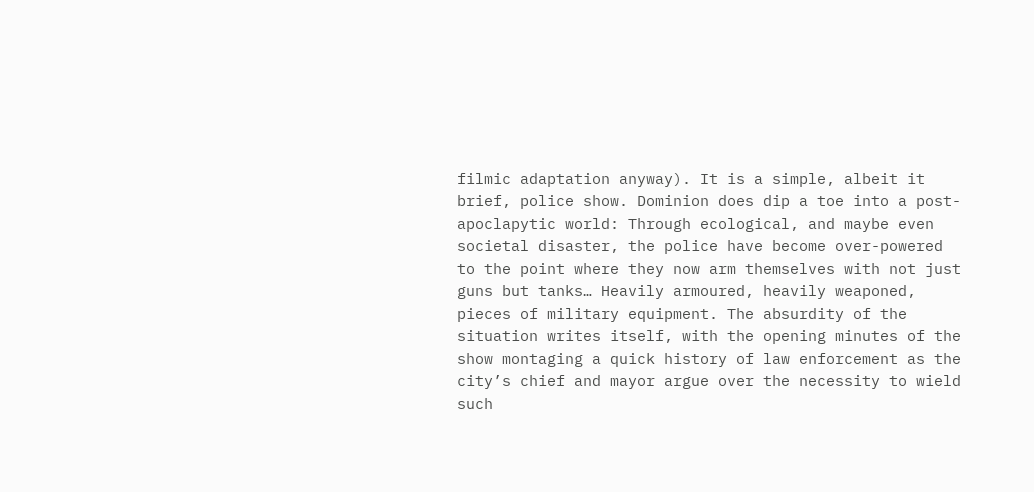filmic adaptation anyway). It is a simple, albeit it brief, police show. Dominion does dip a toe into a post-apoclapytic world: Through ecological, and maybe even societal disaster, the police have become over-powered to the point where they now arm themselves with not just guns but tanks… Heavily armoured, heavily weaponed, pieces of military equipment. The absurdity of the situation writes itself, with the opening minutes of the show montaging a quick history of law enforcement as the city’s chief and mayor argue over the necessity to wield such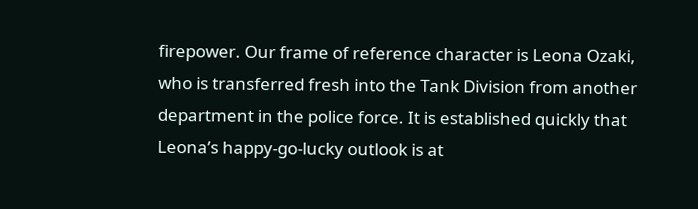firepower. Our frame of reference character is Leona Ozaki, who is transferred fresh into the Tank Division from another department in the police force. It is established quickly that Leona’s happy-go-lucky outlook is at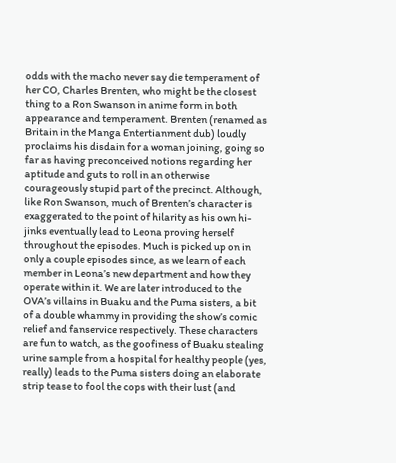odds with the macho never say die temperament of her CO, Charles Brenten, who might be the closest thing to a Ron Swanson in anime form in both appearance and temperament. Brenten (renamed as Britain in the Manga Entertianment dub) loudly proclaims his disdain for a woman joining, going so far as having preconceived notions regarding her aptitude and guts to roll in an otherwise courageously stupid part of the precinct. Although, like Ron Swanson, much of Brenten’s character is exaggerated to the point of hilarity as his own hi-jinks eventually lead to Leona proving herself throughout the episodes. Much is picked up on in only a couple episodes since, as we learn of each member in Leona’s new department and how they operate within it. We are later introduced to the OVA’s villains in Buaku and the Puma sisters, a bit of a double whammy in providing the show’s comic relief and fanservice respectively. These characters are fun to watch, as the goofiness of Buaku stealing urine sample from a hospital for healthy people (yes, really) leads to the Puma sisters doing an elaborate strip tease to fool the cops with their lust (and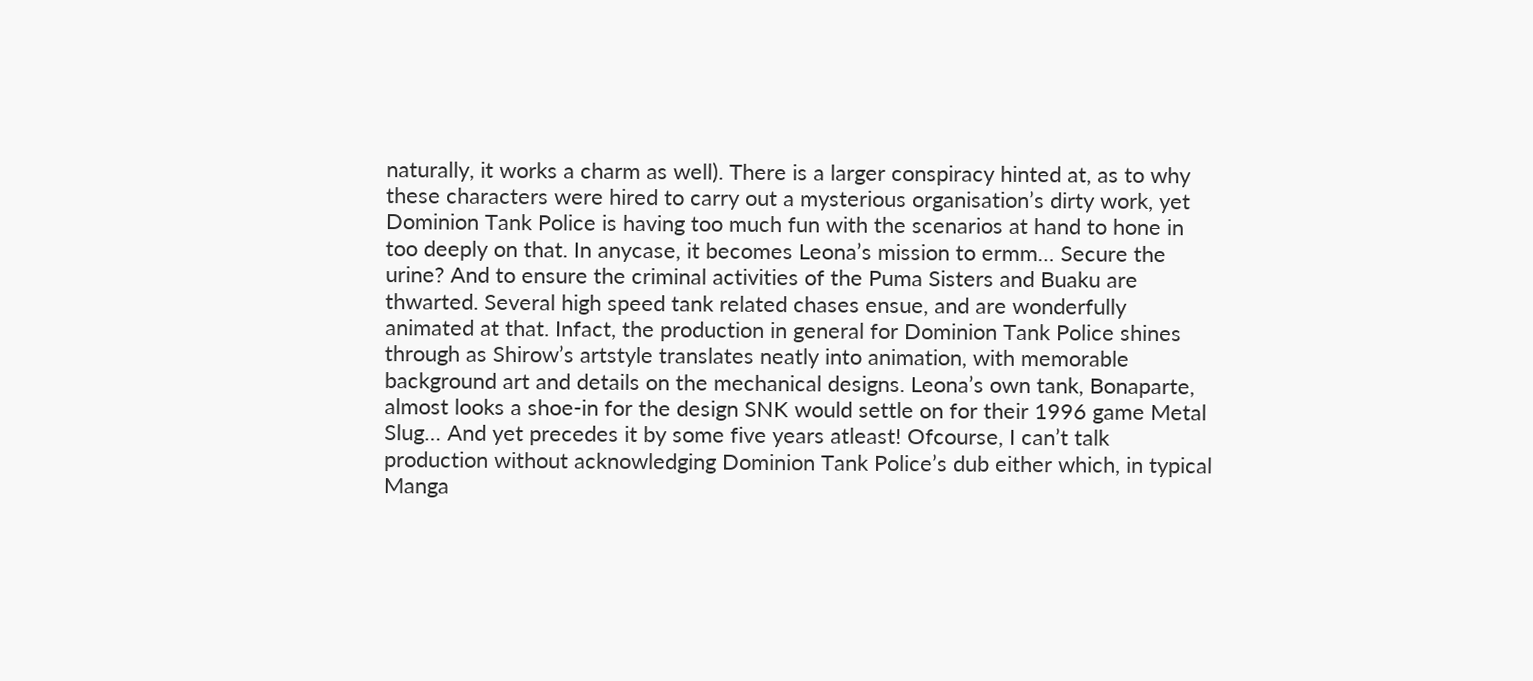naturally, it works a charm as well). There is a larger conspiracy hinted at, as to why these characters were hired to carry out a mysterious organisation’s dirty work, yet Dominion Tank Police is having too much fun with the scenarios at hand to hone in too deeply on that. In anycase, it becomes Leona’s mission to ermm… Secure the urine? And to ensure the criminal activities of the Puma Sisters and Buaku are thwarted. Several high speed tank related chases ensue, and are wonderfully animated at that. Infact, the production in general for Dominion Tank Police shines through as Shirow’s artstyle translates neatly into animation, with memorable background art and details on the mechanical designs. Leona’s own tank, Bonaparte, almost looks a shoe-in for the design SNK would settle on for their 1996 game Metal Slug… And yet precedes it by some five years atleast! Ofcourse, I can’t talk production without acknowledging Dominion Tank Police’s dub either which, in typical Manga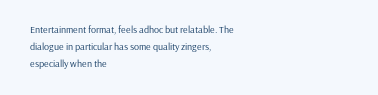Entertainment format, feels adhoc but relatable. The dialogue in particular has some quality zingers, especially when the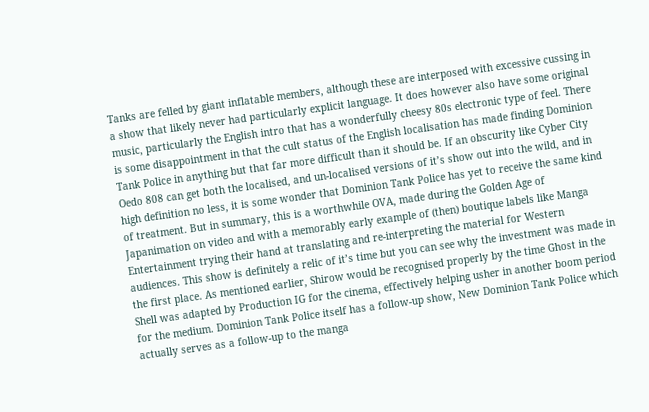Tanks are felled by giant inflatable members, although these are interposed with excessive cussing in a show that likely never had particularly explicit language. It does however also have some original music, particularly the English intro that has a wonderfully cheesy 80s electronic type of feel. There is some disappointment in that the cult status of the English localisation has made finding Dominion Tank Police in anything but that far more difficult than it should be. If an obscurity like Cyber City Oedo 808 can get both the localised, and un-localised versions of it’s show out into the wild, and in high definition no less, it is some wonder that Dominion Tank Police has yet to receive the same kind of treatment. But in summary, this is a worthwhile OVA, made during the Golden Age of Japanimation on video and with a memorably early example of (then) boutique labels like Manga Entertainment trying their hand at translating and re-interpreting the material for Western audiences. This show is definitely a relic of it’s time but you can see why the investment was made in the first place. As mentioned earlier, Shirow would be recognised properly by the time Ghost in the Shell was adapted by Production IG for the cinema, effectively helping usher in another boom period for the medium. Dominion Tank Police itself has a follow-up show, New Dominion Tank Police which actually serves as a follow-up to the manga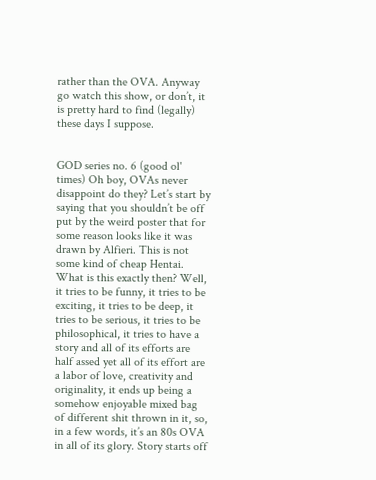rather than the OVA. Anyway go watch this show, or don’t, it is pretty hard to find (legally) these days I suppose.


GOD series no. 6 (good ol' times) Oh boy, OVAs never disappoint do they? Let’s start by saying that you shouldn’t be off put by the weird poster that for some reason looks like it was drawn by Alfieri. This is not some kind of cheap Hentai. What is this exactly then? Well, it tries to be funny, it tries to be exciting, it tries to be deep, it tries to be serious, it tries to be philosophical, it tries to have a story and all of its efforts are half assed yet all of its effort are a labor of love, creativity and originality, it ends up being a somehow enjoyable mixed bag of different shit thrown in it, so, in a few words, it’s an 80s OVA in all of its glory. Story starts off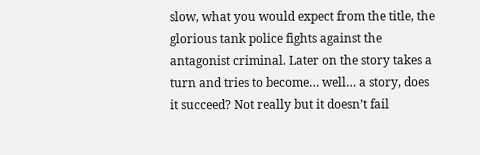slow, what you would expect from the title, the glorious tank police fights against the antagonist criminal. Later on the story takes a turn and tries to become… well… a story, does it succeed? Not really but it doesn’t fail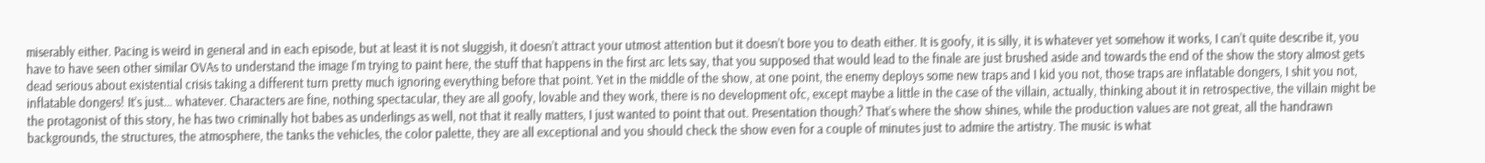miserably either. Pacing is weird in general and in each episode, but at least it is not sluggish, it doesn’t attract your utmost attention but it doesn’t bore you to death either. It is goofy, it is silly, it is whatever yet somehow it works, I can’t quite describe it, you have to have seen other similar OVAs to understand the image I’m trying to paint here, the stuff that happens in the first arc lets say, that you supposed that would lead to the finale are just brushed aside and towards the end of the show the story almost gets dead serious about existential crisis taking a different turn pretty much ignoring everything before that point. Yet in the middle of the show, at one point, the enemy deploys some new traps and I kid you not, those traps are inflatable dongers, I shit you not, inflatable dongers! It’s just… whatever. Characters are fine, nothing spectacular, they are all goofy, lovable and they work, there is no development ofc, except maybe a little in the case of the villain, actually, thinking about it in retrospective, the villain might be the protagonist of this story, he has two criminally hot babes as underlings as well, not that it really matters, I just wanted to point that out. Presentation though? That’s where the show shines, while the production values are not great, all the handrawn backgrounds, the structures, the atmosphere, the tanks the vehicles, the color palette, they are all exceptional and you should check the show even for a couple of minutes just to admire the artistry. The music is what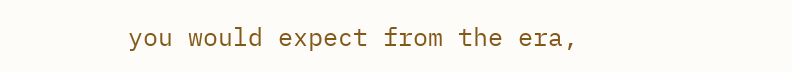you would expect from the era,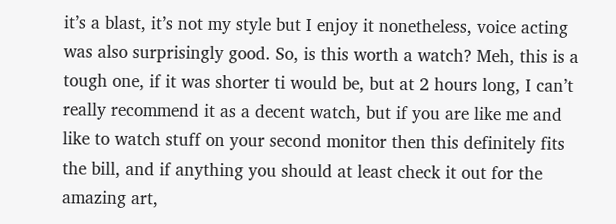it’s a blast, it’s not my style but I enjoy it nonetheless, voice acting was also surprisingly good. So, is this worth a watch? Meh, this is a tough one, if it was shorter ti would be, but at 2 hours long, I can’t really recommend it as a decent watch, but if you are like me and like to watch stuff on your second monitor then this definitely fits the bill, and if anything you should at least check it out for the amazing art,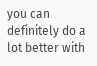you can definitely do a lot better with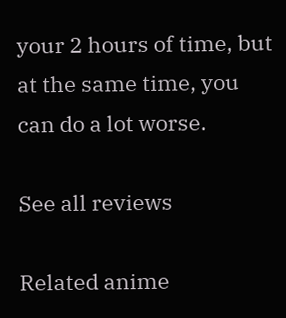your 2 hours of time, but at the same time, you can do a lot worse.

See all reviews

Related anime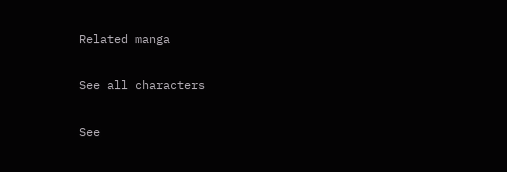Related manga


See all characters


See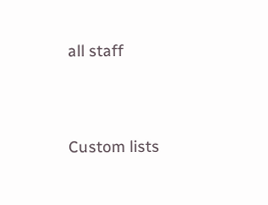all staff


Custom lists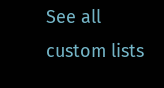See all custom lists